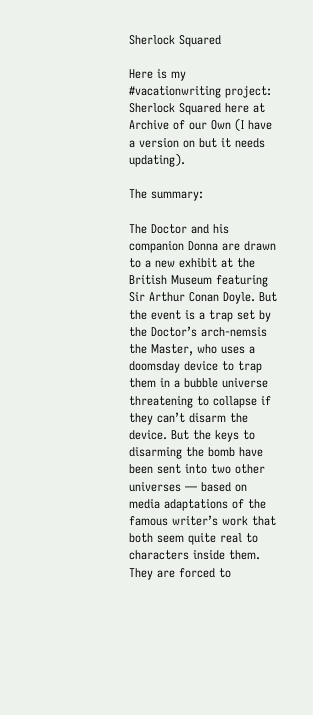Sherlock Squared

Here is my #vacationwriting project: Sherlock Squared here at Archive of our Own (I have a version on but it needs updating).

The summary:

The Doctor and his companion Donna are drawn to a new exhibit at the British Museum featuring Sir Arthur Conan Doyle. But the event is a trap set by the Doctor’s arch-nemsis the Master, who uses a doomsday device to trap them in a bubble universe threatening to collapse if they can’t disarm the device. But the keys to disarming the bomb have been sent into two other universes — based on media adaptations of the famous writer’s work that both seem quite real to characters inside them. They are forced to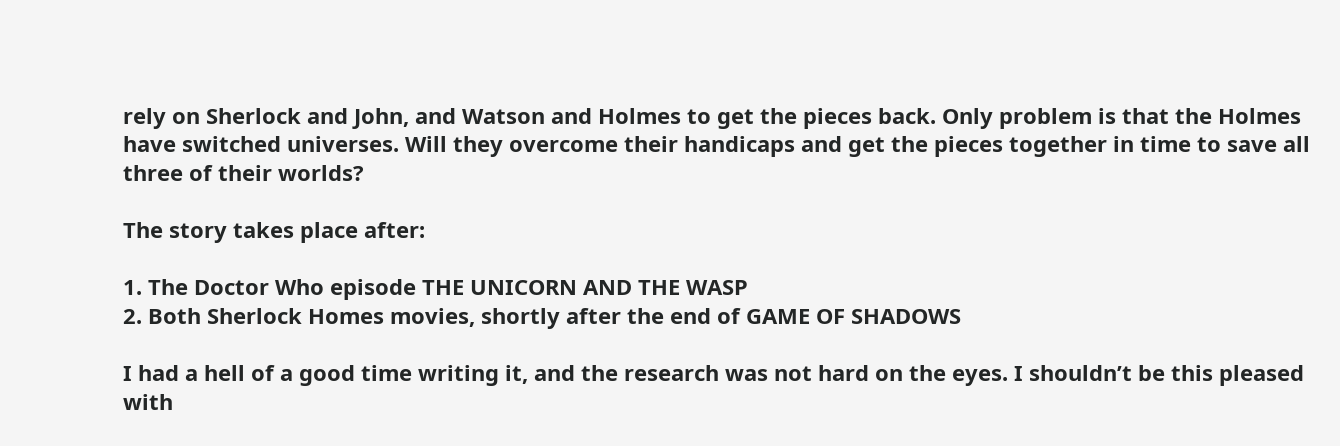rely on Sherlock and John, and Watson and Holmes to get the pieces back. Only problem is that the Holmes have switched universes. Will they overcome their handicaps and get the pieces together in time to save all three of their worlds?

The story takes place after:

1. The Doctor Who episode THE UNICORN AND THE WASP
2. Both Sherlock Homes movies, shortly after the end of GAME OF SHADOWS

I had a hell of a good time writing it, and the research was not hard on the eyes. I shouldn’t be this pleased with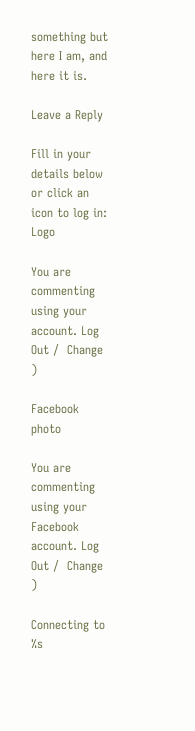something but here I am, and here it is.

Leave a Reply

Fill in your details below or click an icon to log in: Logo

You are commenting using your account. Log Out /  Change )

Facebook photo

You are commenting using your Facebook account. Log Out /  Change )

Connecting to %s